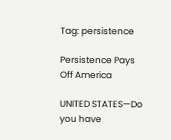Tag: persistence

Persistence Pays Off America

UNITED STATES—Do you have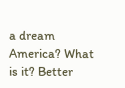a dream America? What is it? Better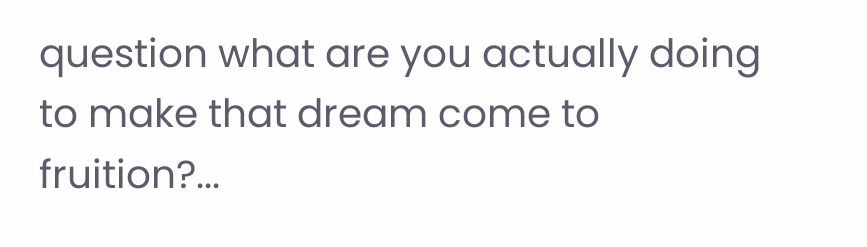question what are you actually doing to make that dream come to fruition?...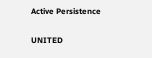Active Persistence

UNITED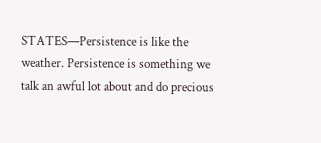STATES—Persistence is like the weather. Persistence is something we talk an awful lot about and do precious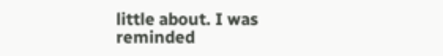little about. I was reminded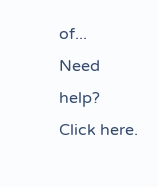of...
Need help? Click here.